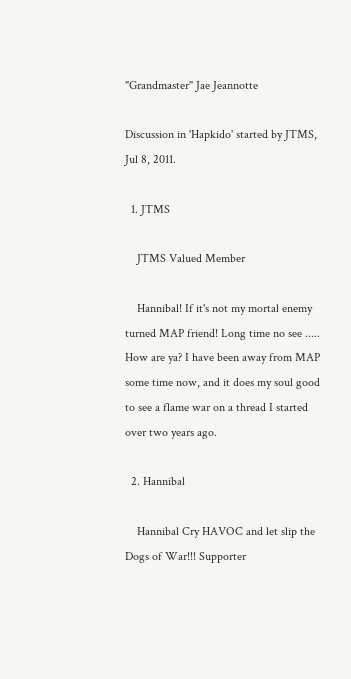"Grandmaster" Jae Jeannotte

Discussion in 'Hapkido' started by JTMS, Jul 8, 2011.

  1. JTMS

    JTMS Valued Member

    Hannibal! If it's not my mortal enemy turned MAP friend! Long time no see ..... How are ya? I have been away from MAP some time now, and it does my soul good to see a flame war on a thread I started over two years ago.

  2. Hannibal

    Hannibal Cry HAVOC and let slip the Dogs of War!!! Supporter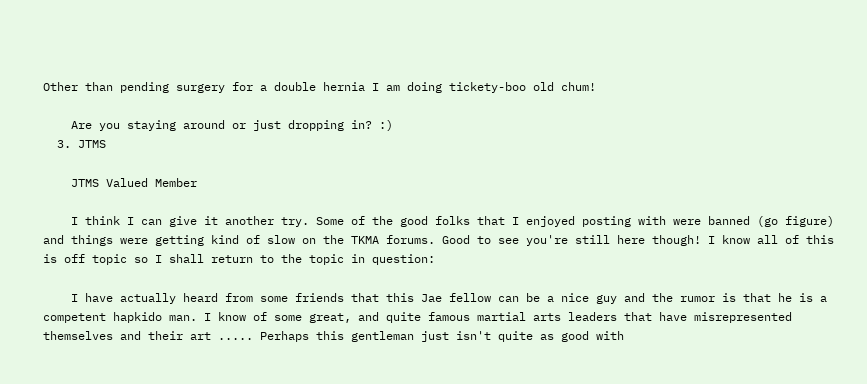Other than pending surgery for a double hernia I am doing tickety-boo old chum!

    Are you staying around or just dropping in? :)
  3. JTMS

    JTMS Valued Member

    I think I can give it another try. Some of the good folks that I enjoyed posting with were banned (go figure) and things were getting kind of slow on the TKMA forums. Good to see you're still here though! I know all of this is off topic so I shall return to the topic in question:

    I have actually heard from some friends that this Jae fellow can be a nice guy and the rumor is that he is a competent hapkido man. I know of some great, and quite famous martial arts leaders that have misrepresented themselves and their art ..... Perhaps this gentleman just isn't quite as good with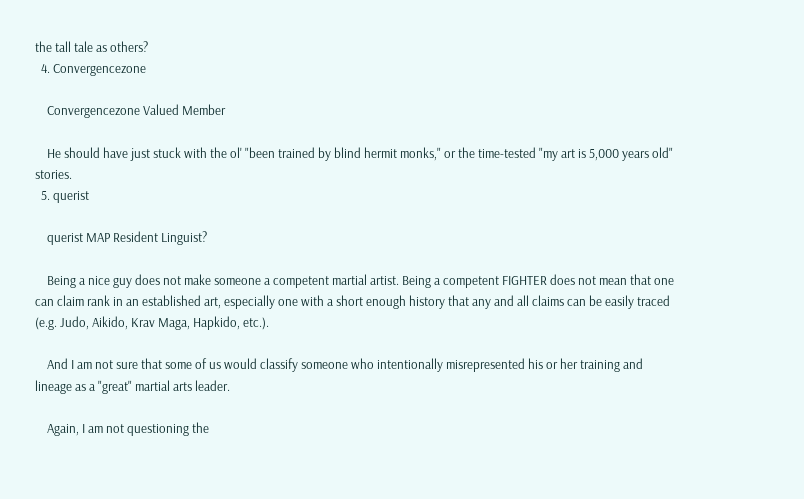the tall tale as others?
  4. Convergencezone

    Convergencezone Valued Member

    He should have just stuck with the ol' "been trained by blind hermit monks," or the time-tested "my art is 5,000 years old" stories.
  5. querist

    querist MAP Resident Linguist?

    Being a nice guy does not make someone a competent martial artist. Being a competent FIGHTER does not mean that one can claim rank in an established art, especially one with a short enough history that any and all claims can be easily traced (e.g. Judo, Aikido, Krav Maga, Hapkido, etc.).

    And I am not sure that some of us would classify someone who intentionally misrepresented his or her training and lineage as a "great" martial arts leader.

    Again, I am not questioning the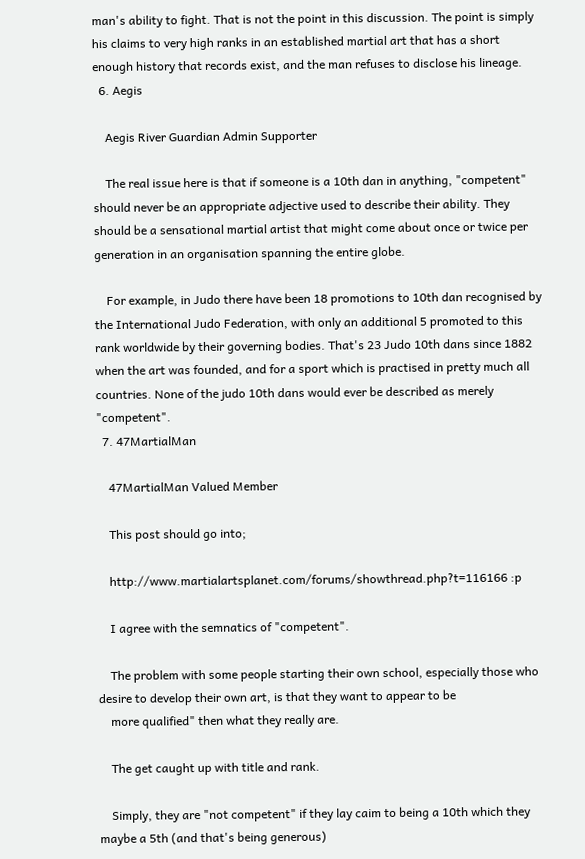man's ability to fight. That is not the point in this discussion. The point is simply his claims to very high ranks in an established martial art that has a short enough history that records exist, and the man refuses to disclose his lineage.
  6. Aegis

    Aegis River Guardian Admin Supporter

    The real issue here is that if someone is a 10th dan in anything, "competent" should never be an appropriate adjective used to describe their ability. They should be a sensational martial artist that might come about once or twice per generation in an organisation spanning the entire globe.

    For example, in Judo there have been 18 promotions to 10th dan recognised by the International Judo Federation, with only an additional 5 promoted to this rank worldwide by their governing bodies. That's 23 Judo 10th dans since 1882 when the art was founded, and for a sport which is practised in pretty much all countries. None of the judo 10th dans would ever be described as merely "competent".
  7. 47MartialMan

    47MartialMan Valued Member

    This post should go into;

    http://www.martialartsplanet.com/forums/showthread.php?t=116166 :p

    I agree with the semnatics of "competent".

    The problem with some people starting their own school, especially those who desire to develop their own art, is that they want to appear to be
    more qualified" then what they really are.

    The get caught up with title and rank.

    Simply, they are "not competent" if they lay caim to being a 10th which they maybe a 5th (and that's being generous)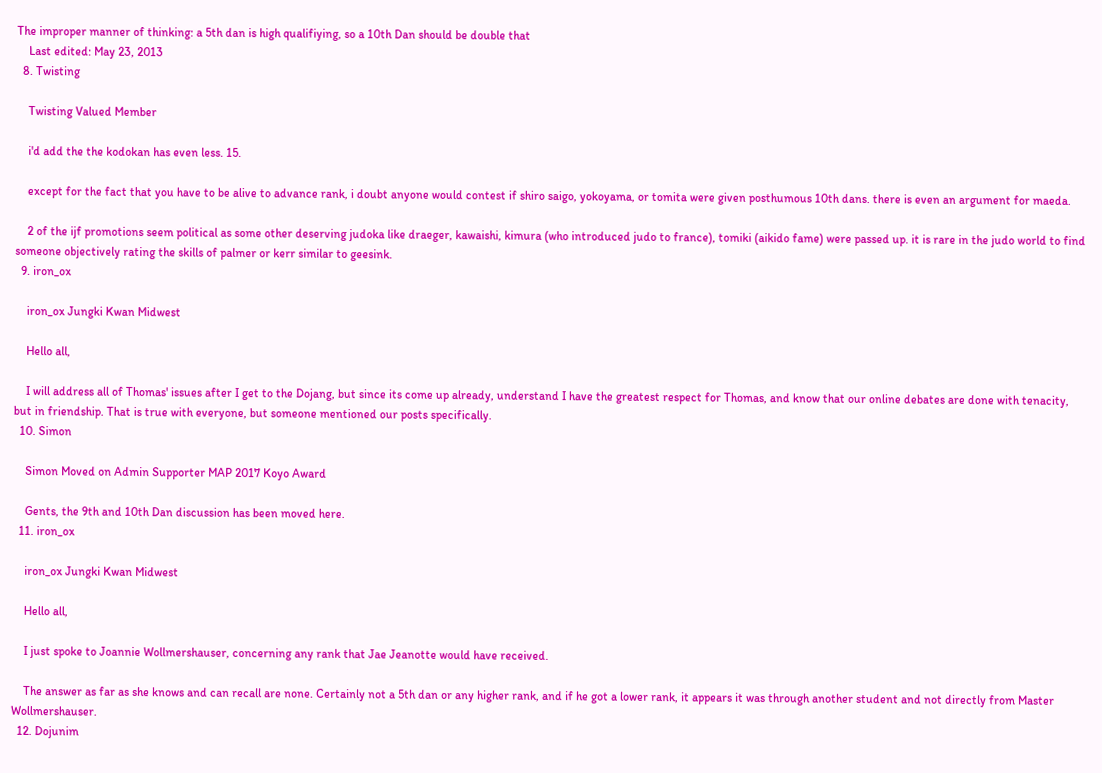The improper manner of thinking: a 5th dan is high qualifiying, so a 10th Dan should be double that
    Last edited: May 23, 2013
  8. Twisting

    Twisting Valued Member

    i'd add the the kodokan has even less. 15.

    except for the fact that you have to be alive to advance rank, i doubt anyone would contest if shiro saigo, yokoyama, or tomita were given posthumous 10th dans. there is even an argument for maeda.

    2 of the ijf promotions seem political as some other deserving judoka like draeger, kawaishi, kimura (who introduced judo to france), tomiki (aikido fame) were passed up. it is rare in the judo world to find someone objectively rating the skills of palmer or kerr similar to geesink.
  9. iron_ox

    iron_ox Jungki Kwan Midwest

    Hello all,

    I will address all of Thomas' issues after I get to the Dojang, but since its come up already, understand I have the greatest respect for Thomas, and know that our online debates are done with tenacity, but in friendship. That is true with everyone, but someone mentioned our posts specifically.
  10. Simon

    Simon Moved on Admin Supporter MAP 2017 Koyo Award

    Gents, the 9th and 10th Dan discussion has been moved here.
  11. iron_ox

    iron_ox Jungki Kwan Midwest

    Hello all,

    I just spoke to Joannie Wollmershauser, concerning any rank that Jae Jeanotte would have received.

    The answer as far as she knows and can recall are none. Certainly not a 5th dan or any higher rank, and if he got a lower rank, it appears it was through another student and not directly from Master Wollmershauser.
  12. Dojunim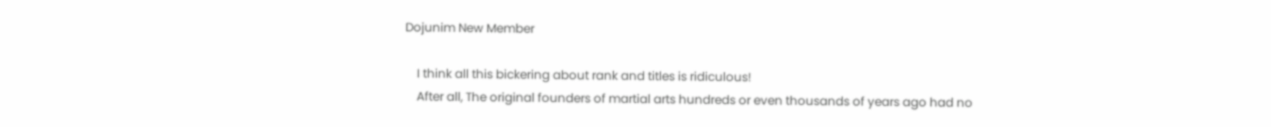Dojunim New Member

    I think all this bickering about rank and titles is ridiculous!
    After all, The original founders of martial arts hundreds or even thousands of years ago had no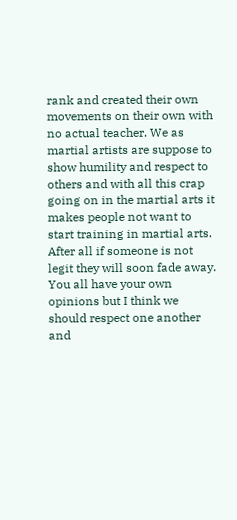rank and created their own movements on their own with no actual teacher. We as martial artists are suppose to show humility and respect to others and with all this crap going on in the martial arts it makes people not want to start training in martial arts. After all if someone is not legit they will soon fade away. You all have your own opinions but I think we should respect one another and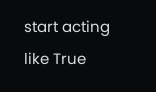start acting like True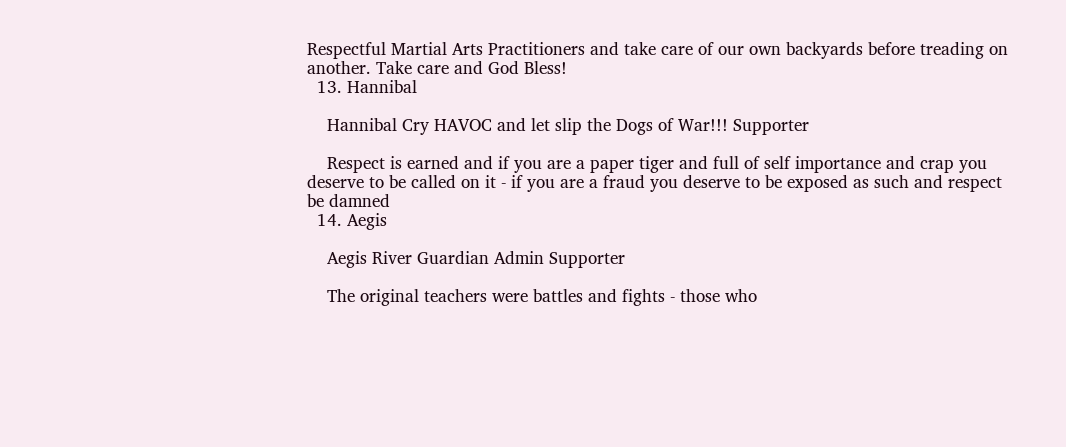Respectful Martial Arts Practitioners and take care of our own backyards before treading on another. Take care and God Bless!
  13. Hannibal

    Hannibal Cry HAVOC and let slip the Dogs of War!!! Supporter

    Respect is earned and if you are a paper tiger and full of self importance and crap you deserve to be called on it - if you are a fraud you deserve to be exposed as such and respect be damned
  14. Aegis

    Aegis River Guardian Admin Supporter

    The original teachers were battles and fights - those who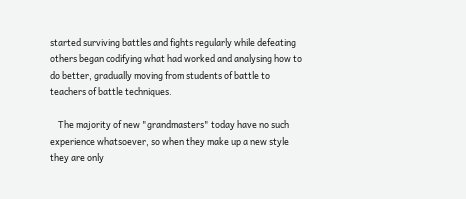started surviving battles and fights regularly while defeating others began codifying what had worked and analysing how to do better, gradually moving from students of battle to teachers of battle techniques.

    The majority of new "grandmasters" today have no such experience whatsoever, so when they make up a new style they are only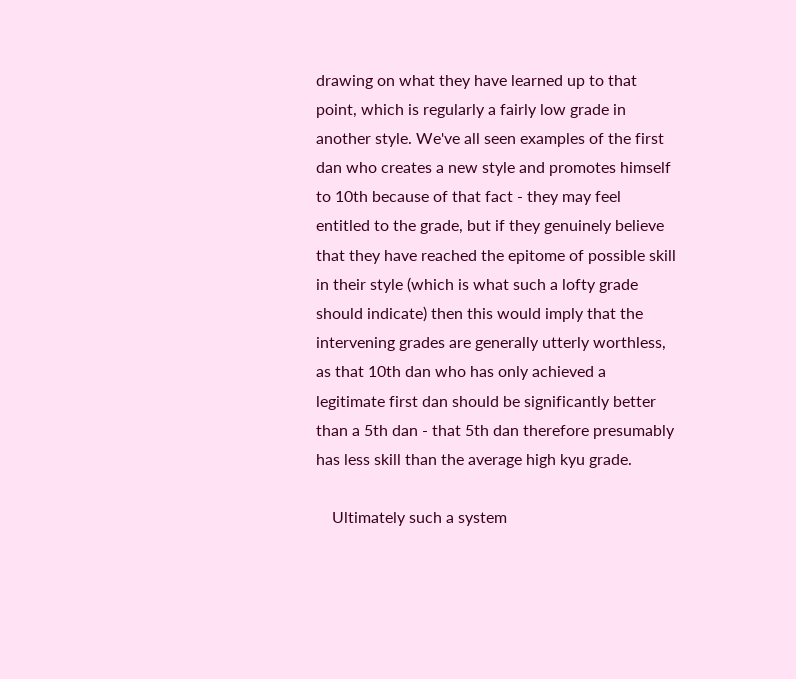drawing on what they have learned up to that point, which is regularly a fairly low grade in another style. We've all seen examples of the first dan who creates a new style and promotes himself to 10th because of that fact - they may feel entitled to the grade, but if they genuinely believe that they have reached the epitome of possible skill in their style (which is what such a lofty grade should indicate) then this would imply that the intervening grades are generally utterly worthless, as that 10th dan who has only achieved a legitimate first dan should be significantly better than a 5th dan - that 5th dan therefore presumably has less skill than the average high kyu grade.

    Ultimately such a system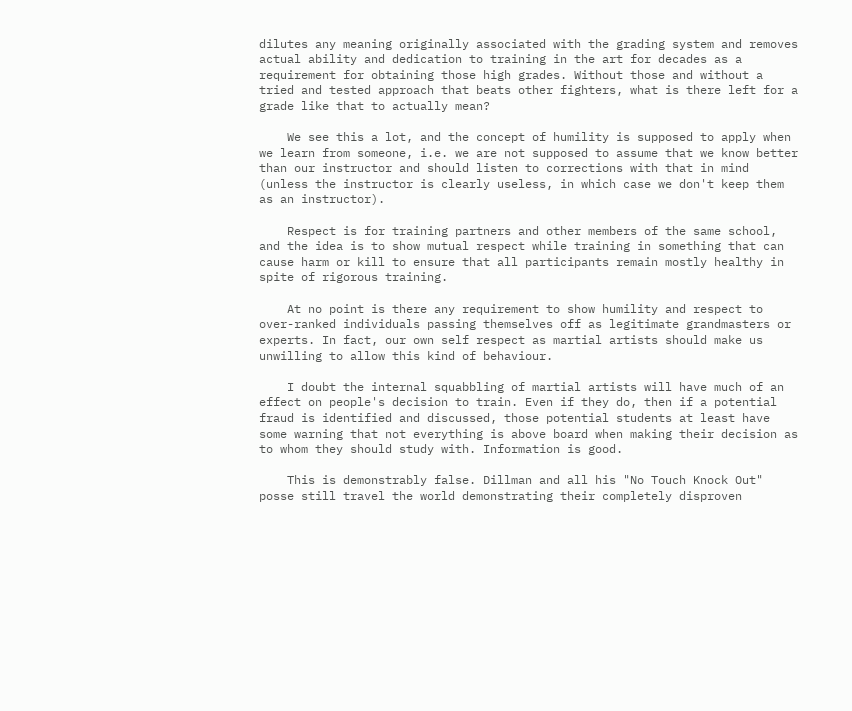dilutes any meaning originally associated with the grading system and removes actual ability and dedication to training in the art for decades as a requirement for obtaining those high grades. Without those and without a tried and tested approach that beats other fighters, what is there left for a grade like that to actually mean?

    We see this a lot, and the concept of humility is supposed to apply when we learn from someone, i.e. we are not supposed to assume that we know better than our instructor and should listen to corrections with that in mind (unless the instructor is clearly useless, in which case we don't keep them as an instructor).

    Respect is for training partners and other members of the same school, and the idea is to show mutual respect while training in something that can cause harm or kill to ensure that all participants remain mostly healthy in spite of rigorous training.

    At no point is there any requirement to show humility and respect to over-ranked individuals passing themselves off as legitimate grandmasters or experts. In fact, our own self respect as martial artists should make us unwilling to allow this kind of behaviour.

    I doubt the internal squabbling of martial artists will have much of an effect on people's decision to train. Even if they do, then if a potential fraud is identified and discussed, those potential students at least have some warning that not everything is above board when making their decision as to whom they should study with. Information is good.

    This is demonstrably false. Dillman and all his "No Touch Knock Out" posse still travel the world demonstrating their completely disproven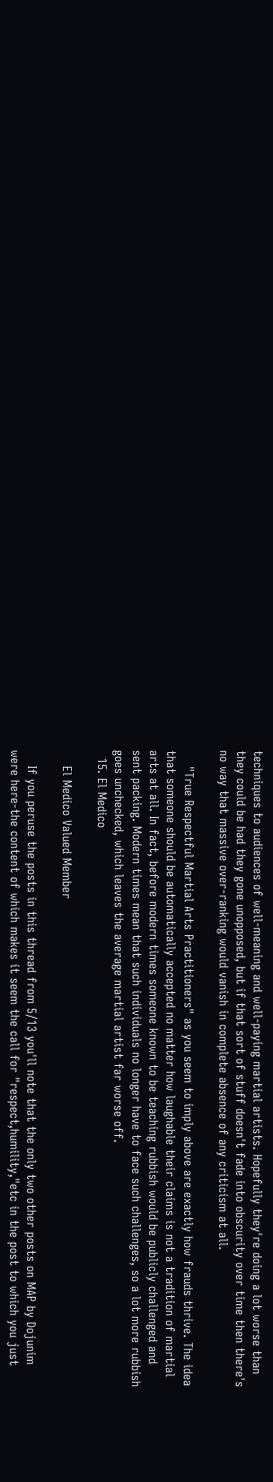techniques to audiences of well-meaning and well-paying martial artists. Hopefully they're doing a lot worse than they could be had they gone unopposed, but if that sort of stuff doesn't fade into obscurity over time then there's no way that massive over-ranking would vanish in complete absence of any criticism at all.

    "True Respectful Martial Arts Practitioners" as you seem to imply above are exactly how frauds thrive. The idea that someone should be automatically accepted no matter how laughable their claims is not a tradition of martial arts at all. In fact, before modern times someone known to be teaching rubbish would be publicly challenged and sent packing. Modern times mean that such individuals no longer have to face such challenges, so a lot more rubbish goes unchecked, which leaves the average martial artist far worse off.
  15. El Medico

    El Medico Valued Member

    If you peruse the posts in this thread from 5/13 you'll note that the only two other posts on MAP by Dojunim were here-the content of which makes it seem the call for "respect,humility,"etc in the post to which you just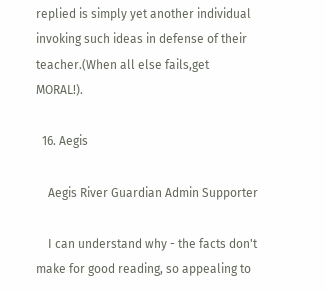replied is simply yet another individual invoking such ideas in defense of their teacher.(When all else fails,get MORAL!).

  16. Aegis

    Aegis River Guardian Admin Supporter

    I can understand why - the facts don't make for good reading, so appealing to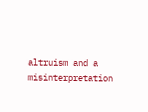altruism and a misinterpretation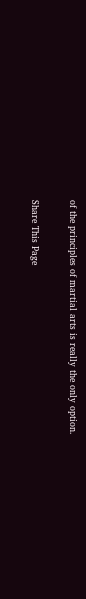of the principles of martial arts is really the only option.

Share This Page